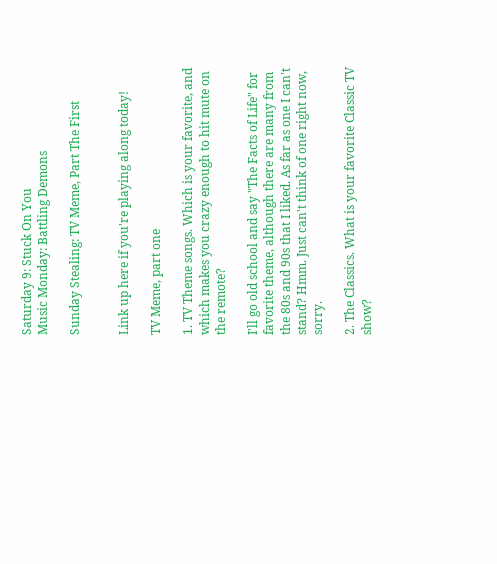Saturday 9: Stuck On You
Music Monday: Battling Demons

Sunday Stealing: TV Meme, Part The First


Link up here if you're playing along today!

TV Meme, part one

1. TV Theme songs. Which is your favorite, and which makes you crazy enough to hit mute on the remote?

I'll go old school and say "The Facts of Life" for favorite theme, although there are many from the 80s and 90s that I liked. As far as one I can't stand? Hmm. Just can't think of one right now, sorry.

2. The Classics. What is your favorite Classic TV show?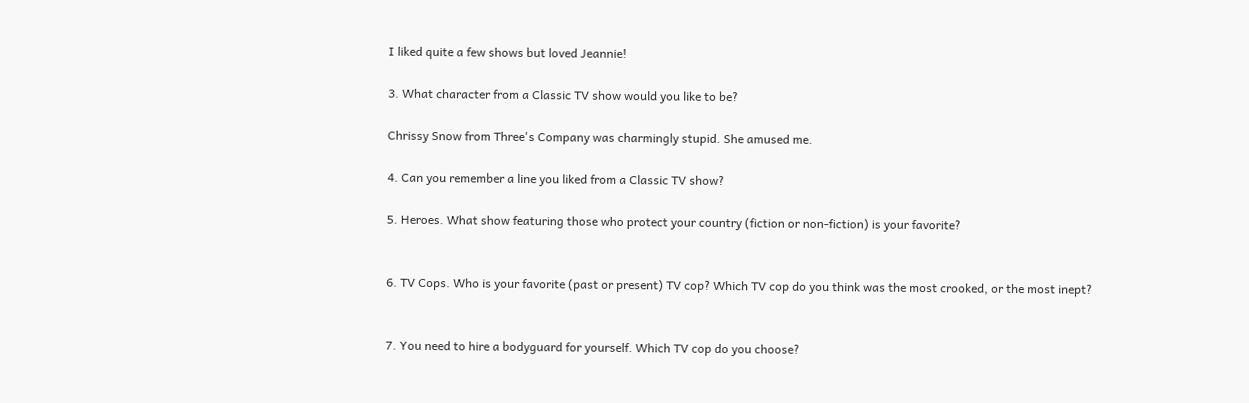I liked quite a few shows but loved Jeannie!

3. What character from a Classic TV show would you like to be?

Chrissy Snow from Three's Company was charmingly stupid. She amused me.

4. Can you remember a line you liked from a Classic TV show?

5. Heroes. What show featuring those who protect your country (fiction or non-fiction) is your favorite?


6. TV Cops. Who is your favorite (past or present) TV cop? Which TV cop do you think was the most crooked, or the most inept?


7. You need to hire a bodyguard for yourself. Which TV cop do you choose?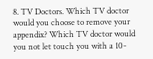8. TV Doctors. Which TV doctor would you choose to remove your appendix? Which TV doctor would you not let touch you with a 10-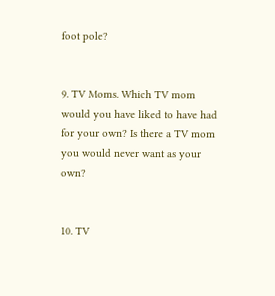foot pole?


9. TV Moms. Which TV mom would you have liked to have had for your own? Is there a TV mom you would never want as your own?


10. TV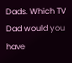Dads. Which TV Dad would you have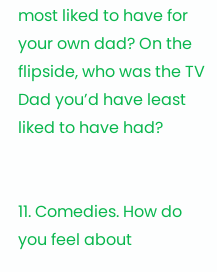most liked to have for your own dad? On the flipside, who was the TV Dad you’d have least liked to have had?


11. Comedies. How do you feel about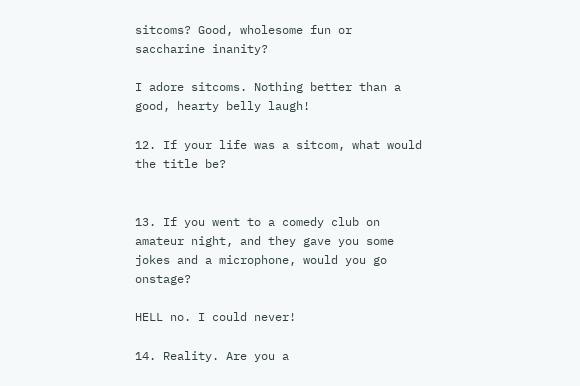sitcoms? Good, wholesome fun or saccharine inanity?

I adore sitcoms. Nothing better than a good, hearty belly laugh!

12. If your life was a sitcom, what would the title be?


13. If you went to a comedy club on amateur night, and they gave you some jokes and a microphone, would you go onstage?

HELL no. I could never!

14. Reality. Are you a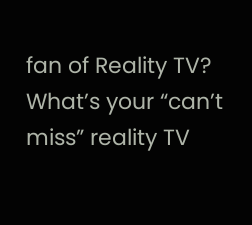fan of Reality TV? What’s your “can’t miss” reality TV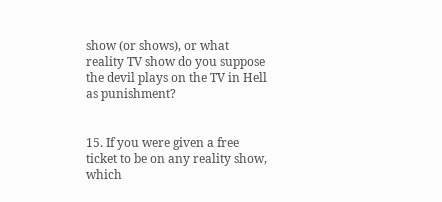show (or shows), or what reality TV show do you suppose the devil plays on the TV in Hell as punishment?


15. If you were given a free ticket to be on any reality show, which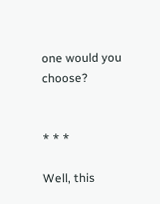one would you choose?


* * *

Well, this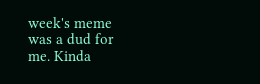week's meme was a dud for me. Kinda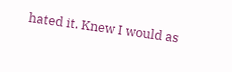hated it. Knew I would as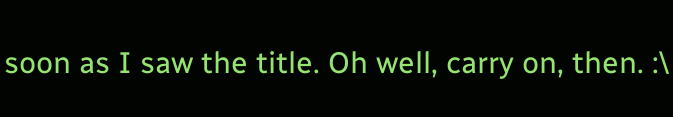soon as I saw the title. Oh well, carry on, then. :\